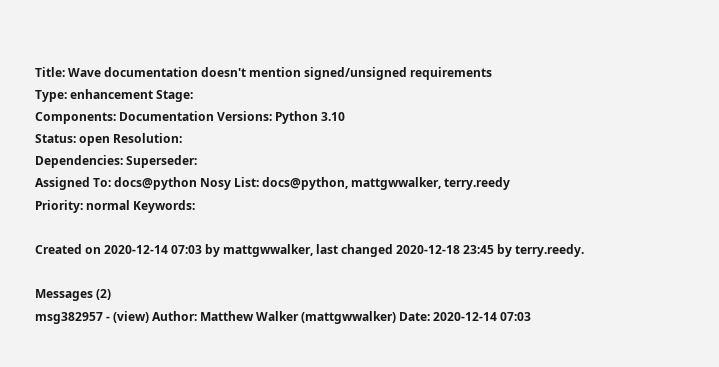Title: Wave documentation doesn't mention signed/unsigned requirements
Type: enhancement Stage:
Components: Documentation Versions: Python 3.10
Status: open Resolution:
Dependencies: Superseder:
Assigned To: docs@python Nosy List: docs@python, mattgwwalker, terry.reedy
Priority: normal Keywords:

Created on 2020-12-14 07:03 by mattgwwalker, last changed 2020-12-18 23:45 by terry.reedy.

Messages (2)
msg382957 - (view) Author: Matthew Walker (mattgwwalker) Date: 2020-12-14 07:03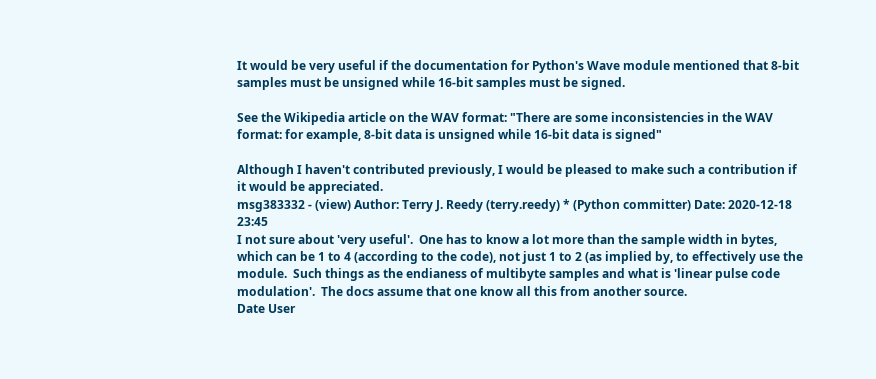It would be very useful if the documentation for Python's Wave module mentioned that 8-bit samples must be unsigned while 16-bit samples must be signed.

See the Wikipedia article on the WAV format: "There are some inconsistencies in the WAV format: for example, 8-bit data is unsigned while 16-bit data is signed"

Although I haven't contributed previously, I would be pleased to make such a contribution if it would be appreciated.
msg383332 - (view) Author: Terry J. Reedy (terry.reedy) * (Python committer) Date: 2020-12-18 23:45
I not sure about 'very useful'.  One has to know a lot more than the sample width in bytes, which can be 1 to 4 (according to the code), not just 1 to 2 (as implied by, to effectively use the module.  Such things as the endianess of multibyte samples and what is 'linear pulse code modulation'.  The docs assume that one know all this from another source.
Date User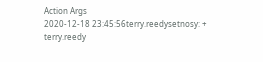Action Args
2020-12-18 23:45:56terry.reedysetnosy: + terry.reedy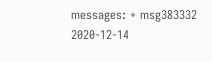messages: + msg383332
2020-12-14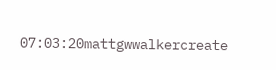07:03:20mattgwwalkercreate